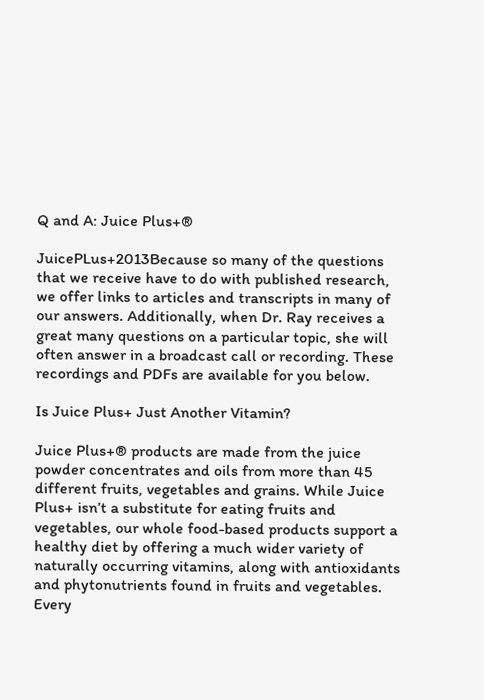Q and A: Juice Plus+®

JuicePLus+2013Because so many of the questions that we receive have to do with published research, we offer links to articles and transcripts in many of our answers. Additionally, when Dr. Ray receives a great many questions on a particular topic, she will often answer in a broadcast call or recording. These recordings and PDFs are available for you below.

Is Juice Plus+ Just Another Vitamin?

Juice Plus+® products are made from the juice powder concentrates and oils from more than 45 different fruits, vegetables and grains. While Juice Plus+ isn’t a substitute for eating fruits and vegetables, our whole food-based products support a healthy diet by offering a much wider variety of naturally occurring vitamins, along with antioxidants and phytonutrients found in fruits and vegetables. Every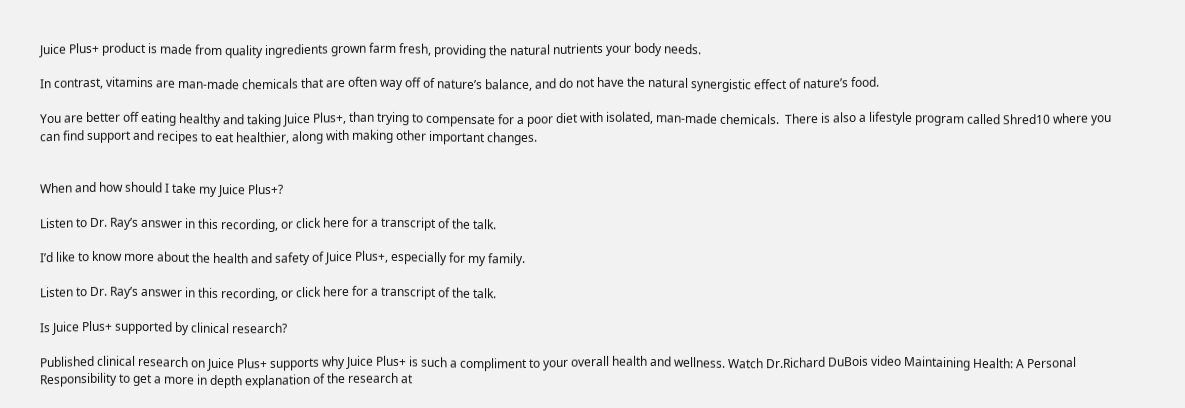Juice Plus+ product is made from quality ingredients grown farm fresh, providing the natural nutrients your body needs.

In contrast, vitamins are man-made chemicals that are often way off of nature’s balance, and do not have the natural synergistic effect of nature’s food.

You are better off eating healthy and taking Juice Plus+, than trying to compensate for a poor diet with isolated, man-made chemicals.  There is also a lifestyle program called Shred10 where you can find support and recipes to eat healthier, along with making other important changes.


When and how should I take my Juice Plus+?

Listen to Dr. Ray’s answer in this recording, or click here for a transcript of the talk.

I’d like to know more about the health and safety of Juice Plus+, especially for my family.

Listen to Dr. Ray’s answer in this recording, or click here for a transcript of the talk.

Is Juice Plus+ supported by clinical research?

Published clinical research on Juice Plus+ supports why Juice Plus+ is such a compliment to your overall health and wellness. Watch Dr.Richard DuBois video Maintaining Health: A Personal Responsibility to get a more in depth explanation of the research at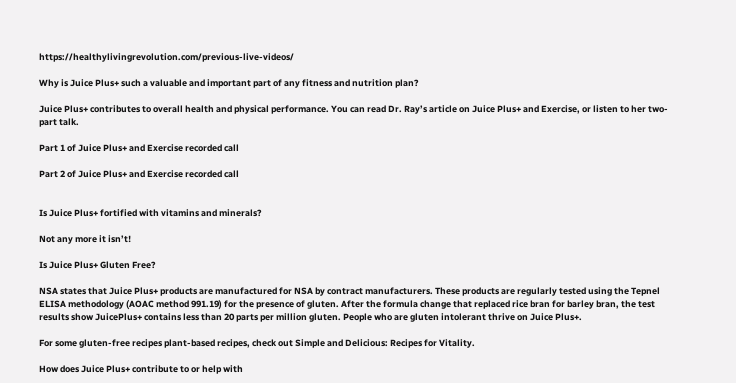https://healthylivingrevolution.com/previous-live-videos/

Why is Juice Plus+ such a valuable and important part of any fitness and nutrition plan?

Juice Plus+ contributes to overall health and physical performance. You can read Dr. Ray’s article on Juice Plus+ and Exercise, or listen to her two-part talk.

Part 1 of Juice Plus+ and Exercise recorded call

Part 2 of Juice Plus+ and Exercise recorded call


Is Juice Plus+ fortified with vitamins and minerals?

Not any more it isn’t!

Is Juice Plus+ Gluten Free?

NSA states that Juice Plus+ products are manufactured for NSA by contract manufacturers. These products are regularly tested using the Tepnel ELISA methodology (AOAC method 991.19) for the presence of gluten. After the formula change that replaced rice bran for barley bran, the test results show JuicePlus+ contains less than 20 parts per million gluten. People who are gluten intolerant thrive on Juice Plus+.

For some gluten-free recipes plant-based recipes, check out Simple and Delicious: Recipes for Vitality.

How does Juice Plus+ contribute to or help with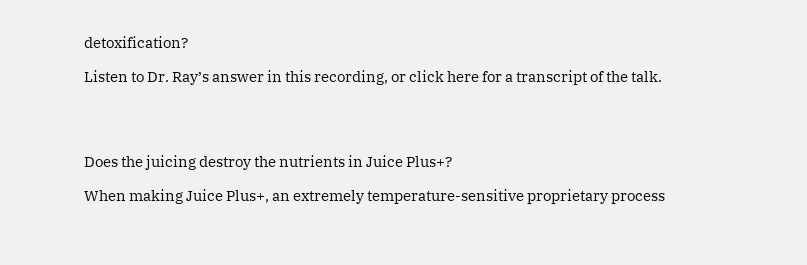detoxification?

Listen to Dr. Ray’s answer in this recording, or click here for a transcript of the talk.




Does the juicing destroy the nutrients in Juice Plus+?

When making Juice Plus+, an extremely temperature-sensitive proprietary process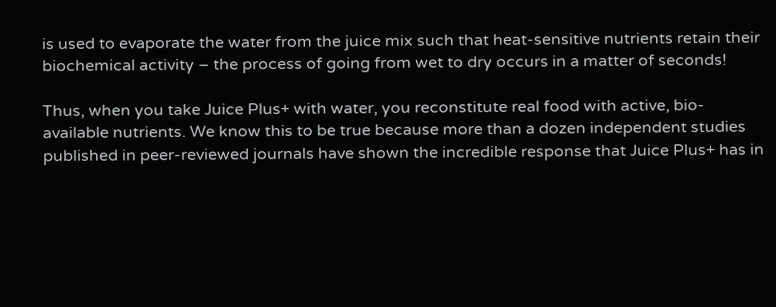is used to evaporate the water from the juice mix such that heat-sensitive nutrients retain their biochemical activity – the process of going from wet to dry occurs in a matter of seconds!

Thus, when you take Juice Plus+ with water, you reconstitute real food with active, bio-available nutrients. We know this to be true because more than a dozen independent studies published in peer-reviewed journals have shown the incredible response that Juice Plus+ has in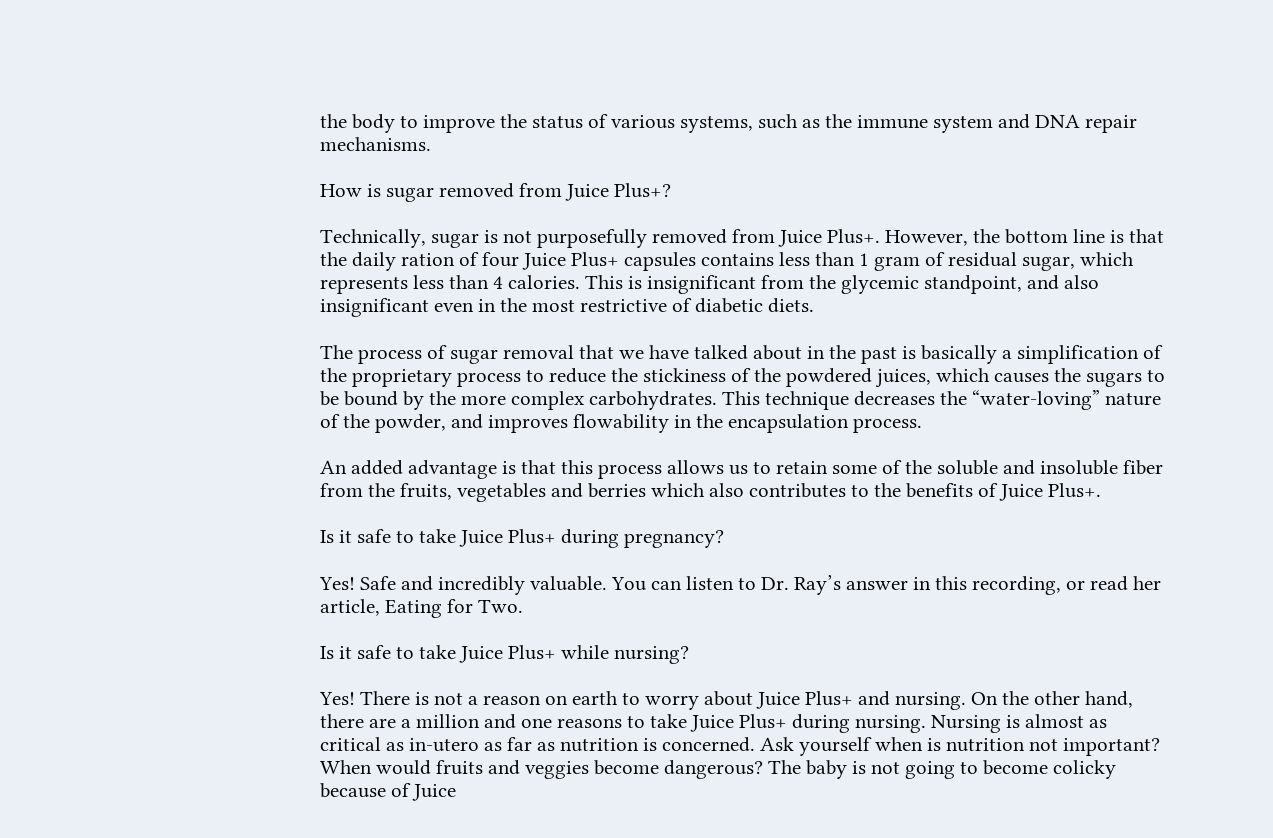the body to improve the status of various systems, such as the immune system and DNA repair mechanisms.

How is sugar removed from Juice Plus+?

Technically, sugar is not purposefully removed from Juice Plus+. However, the bottom line is that the daily ration of four Juice Plus+ capsules contains less than 1 gram of residual sugar, which represents less than 4 calories. This is insignificant from the glycemic standpoint, and also insignificant even in the most restrictive of diabetic diets.

The process of sugar removal that we have talked about in the past is basically a simplification of the proprietary process to reduce the stickiness of the powdered juices, which causes the sugars to be bound by the more complex carbohydrates. This technique decreases the “water-loving” nature of the powder, and improves flowability in the encapsulation process.

An added advantage is that this process allows us to retain some of the soluble and insoluble fiber from the fruits, vegetables and berries which also contributes to the benefits of Juice Plus+.

Is it safe to take Juice Plus+ during pregnancy?

Yes! Safe and incredibly valuable. You can listen to Dr. Ray’s answer in this recording, or read her article, Eating for Two.

Is it safe to take Juice Plus+ while nursing?

Yes! There is not a reason on earth to worry about Juice Plus+ and nursing. On the other hand, there are a million and one reasons to take Juice Plus+ during nursing. Nursing is almost as critical as in-utero as far as nutrition is concerned. Ask yourself when is nutrition not important? When would fruits and veggies become dangerous? The baby is not going to become colicky because of Juice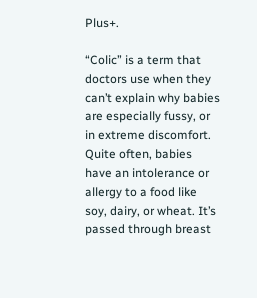Plus+.

“Colic” is a term that doctors use when they can’t explain why babies are especially fussy, or in extreme discomfort. Quite often, babies have an intolerance or allergy to a food like soy, dairy, or wheat. It’s passed through breast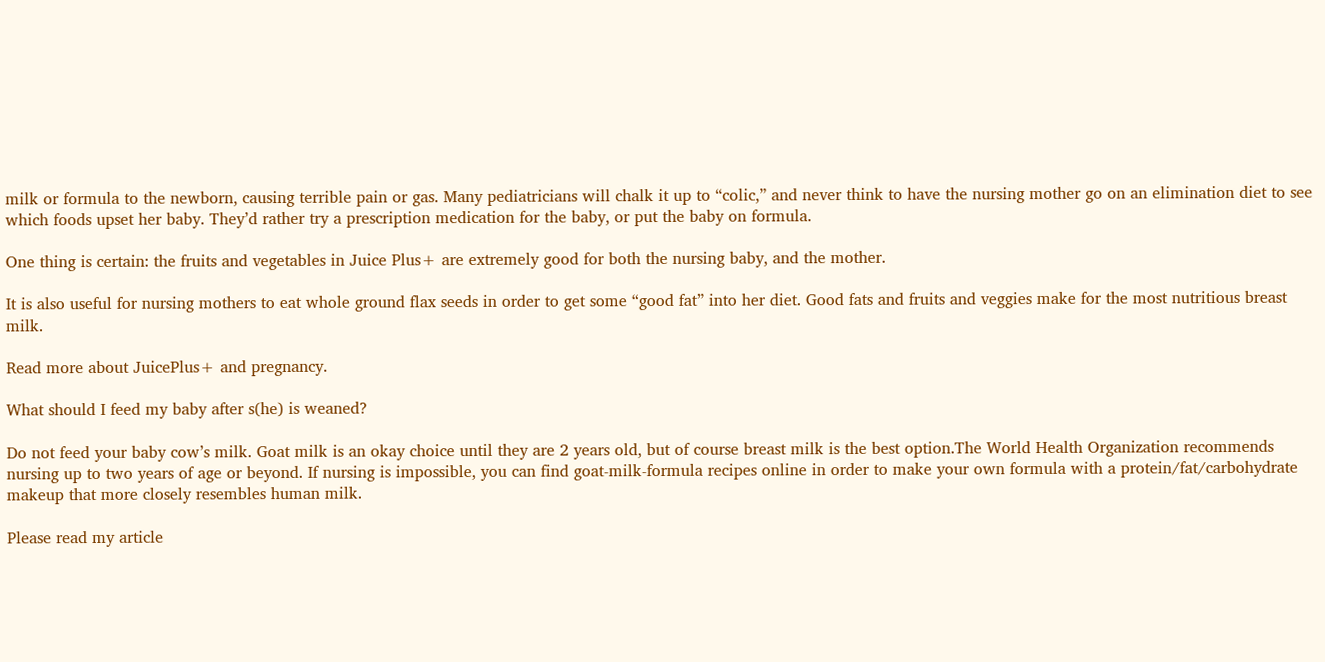milk or formula to the newborn, causing terrible pain or gas. Many pediatricians will chalk it up to “colic,” and never think to have the nursing mother go on an elimination diet to see which foods upset her baby. They’d rather try a prescription medication for the baby, or put the baby on formula.

One thing is certain: the fruits and vegetables in Juice Plus+ are extremely good for both the nursing baby, and the mother.

It is also useful for nursing mothers to eat whole ground flax seeds in order to get some “good fat” into her diet. Good fats and fruits and veggies make for the most nutritious breast milk.

Read more about JuicePlus+ and pregnancy.

What should I feed my baby after s(he) is weaned?

Do not feed your baby cow’s milk. Goat milk is an okay choice until they are 2 years old, but of course breast milk is the best option.The World Health Organization recommends nursing up to two years of age or beyond. If nursing is impossible, you can find goat-milk-formula recipes online in order to make your own formula with a protein/fat/carbohydrate makeup that more closely resembles human milk.

Please read my article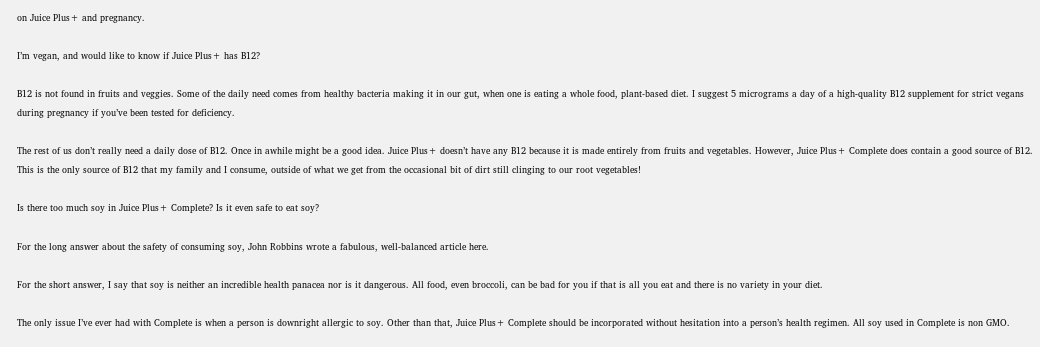on Juice Plus+ and pregnancy.

I’m vegan, and would like to know if Juice Plus+ has B12?

B12 is not found in fruits and veggies. Some of the daily need comes from healthy bacteria making it in our gut, when one is eating a whole food, plant-based diet. I suggest 5 micrograms a day of a high-quality B12 supplement for strict vegans during pregnancy if you’ve been tested for deficiency.

The rest of us don’t really need a daily dose of B12. Once in awhile might be a good idea. Juice Plus+ doesn’t have any B12 because it is made entirely from fruits and vegetables. However, Juice Plus+ Complete does contain a good source of B12. This is the only source of B12 that my family and I consume, outside of what we get from the occasional bit of dirt still clinging to our root vegetables!

Is there too much soy in Juice Plus+ Complete? Is it even safe to eat soy?

For the long answer about the safety of consuming soy, John Robbins wrote a fabulous, well-balanced article here.

For the short answer, I say that soy is neither an incredible health panacea nor is it dangerous. All food, even broccoli, can be bad for you if that is all you eat and there is no variety in your diet.

The only issue I’ve ever had with Complete is when a person is downright allergic to soy. Other than that, Juice Plus+ Complete should be incorporated without hesitation into a person’s health regimen. All soy used in Complete is non GMO.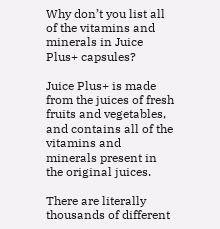Why don’t you list all of the vitamins and minerals in Juice Plus+ capsules?

Juice Plus+ is made from the juices of fresh fruits and vegetables, and contains all of the vitamins and minerals present in the original juices.

There are literally thousands of different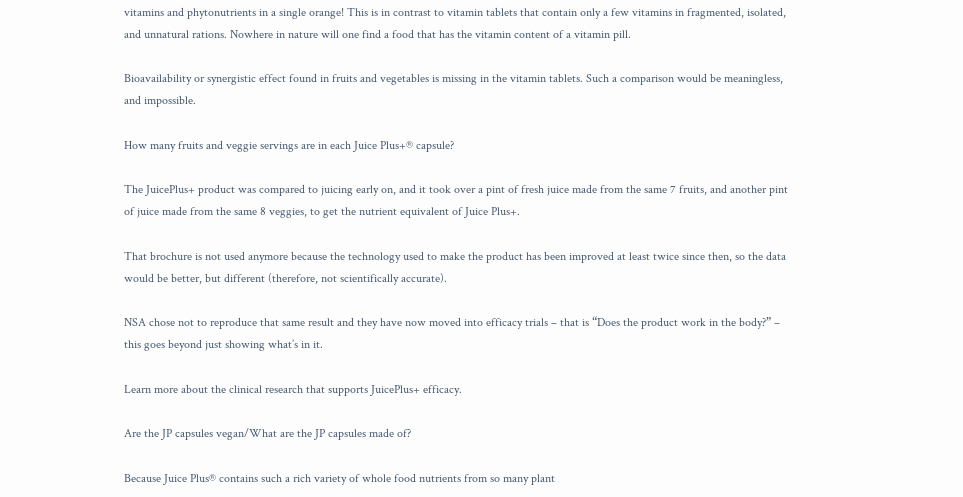vitamins and phytonutrients in a single orange! This is in contrast to vitamin tablets that contain only a few vitamins in fragmented, isolated, and unnatural rations. Nowhere in nature will one find a food that has the vitamin content of a vitamin pill.

Bioavailability or synergistic effect found in fruits and vegetables is missing in the vitamin tablets. Such a comparison would be meaningless, and impossible.

How many fruits and veggie servings are in each Juice Plus+® capsule?

The JuicePlus+ product was compared to juicing early on, and it took over a pint of fresh juice made from the same 7 fruits, and another pint of juice made from the same 8 veggies, to get the nutrient equivalent of Juice Plus+.

That brochure is not used anymore because the technology used to make the product has been improved at least twice since then, so the data would be better, but different (therefore, not scientifically accurate).

NSA chose not to reproduce that same result and they have now moved into efficacy trials – that is “Does the product work in the body?” – this goes beyond just showing what’s in it.

Learn more about the clinical research that supports JuicePlus+ efficacy.

Are the JP capsules vegan/What are the JP capsules made of?

Because Juice Plus® contains such a rich variety of whole food nutrients from so many plant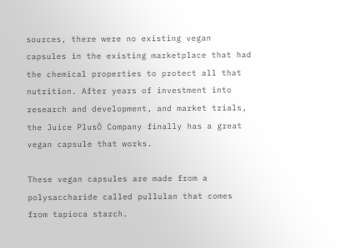sources, there were no existing vegan capsules in the existing marketplace that had the chemical properties to protect all that nutrition. After years of investment into research and development, and market trials, the Juice PlusÒ Company finally has a great vegan capsule that works.

These vegan capsules are made from a polysaccharide called pullulan that comes from tapioca starch.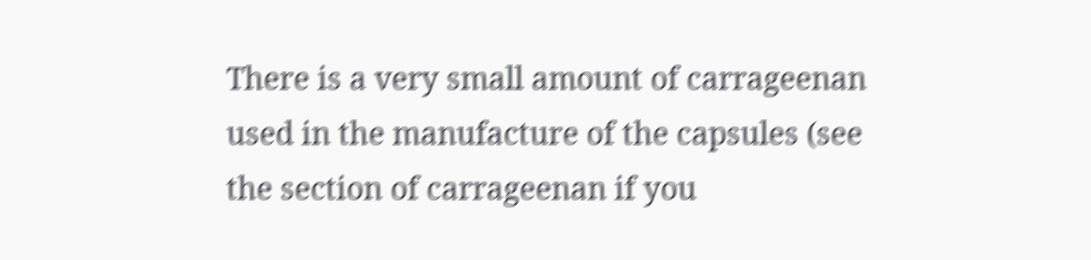There is a very small amount of carrageenan used in the manufacture of the capsules (see the section of carrageenan if you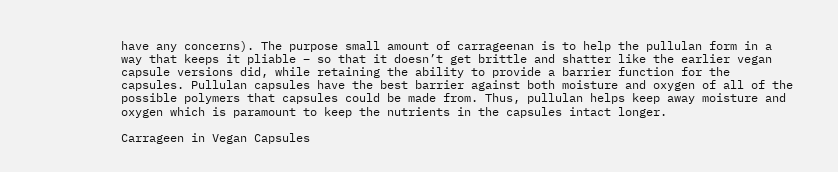have any concerns). The purpose small amount of carrageenan is to help the pullulan form in a way that keeps it pliable – so that it doesn’t get brittle and shatter like the earlier vegan capsule versions did, while retaining the ability to provide a barrier function for the capsules. Pullulan capsules have the best barrier against both moisture and oxygen of all of the possible polymers that capsules could be made from. Thus, pullulan helps keep away moisture and oxygen which is paramount to keep the nutrients in the capsules intact longer.

Carrageen in Vegan Capsules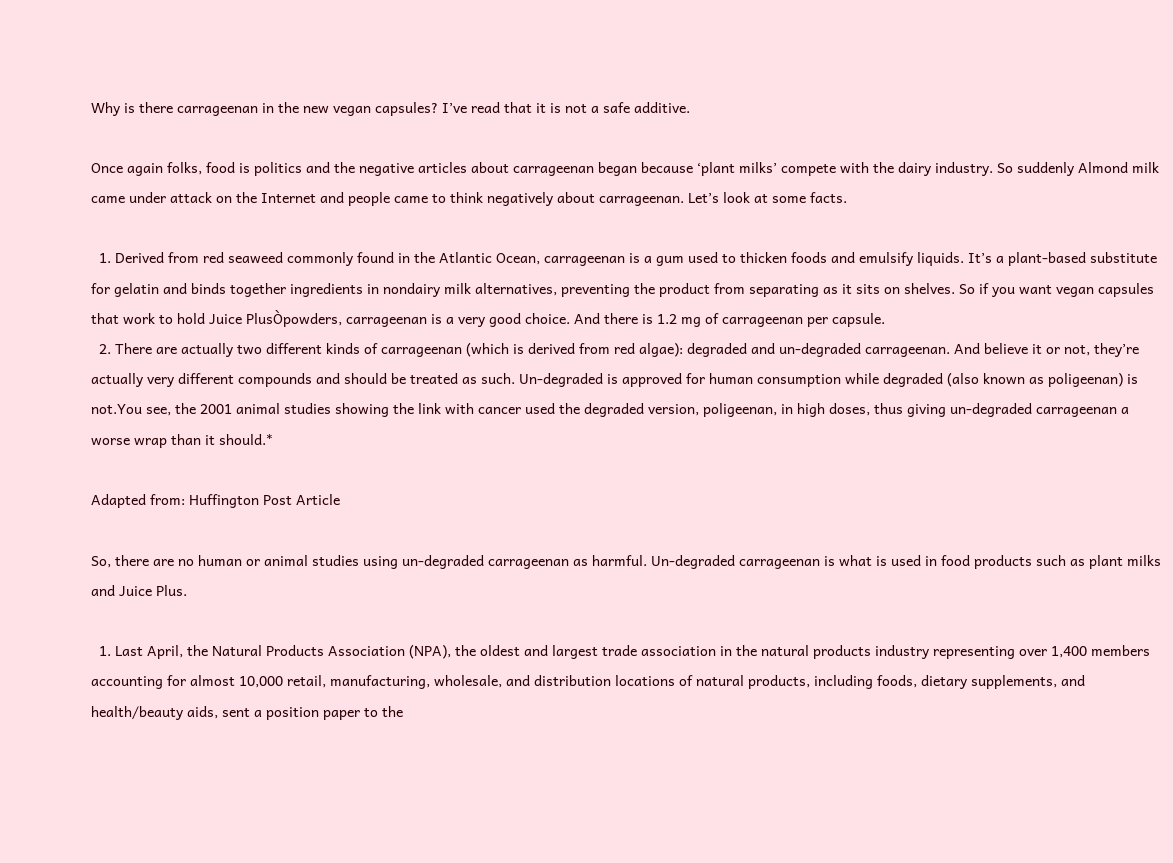Why is there carrageenan in the new vegan capsules? I’ve read that it is not a safe additive.

Once again folks, food is politics and the negative articles about carrageenan began because ‘plant milks’ compete with the dairy industry. So suddenly Almond milk came under attack on the Internet and people came to think negatively about carrageenan. Let’s look at some facts.

  1. Derived from red seaweed commonly found in the Atlantic Ocean, carrageenan is a gum used to thicken foods and emulsify liquids. It’s a plant-based substitute for gelatin and binds together ingredients in nondairy milk alternatives, preventing the product from separating as it sits on shelves. So if you want vegan capsules that work to hold Juice PlusÒpowders, carrageenan is a very good choice. And there is 1.2 mg of carrageenan per capsule.
  2. There are actually two different kinds of carrageenan (which is derived from red algae): degraded and un-degraded carrageenan. And believe it or not, they’re actually very different compounds and should be treated as such. Un-degraded is approved for human consumption while degraded (also known as poligeenan) is not.You see, the 2001 animal studies showing the link with cancer used the degraded version, poligeenan, in high doses, thus giving un-degraded carrageenan a worse wrap than it should.*

Adapted from: Huffington Post Article

So, there are no human or animal studies using un-degraded carrageenan as harmful. Un-degraded carrageenan is what is used in food products such as plant milks and Juice Plus.

  1. Last April, the Natural Products Association (NPA), the oldest and largest trade association in the natural products industry representing over 1,400 members accounting for almost 10,000 retail, manufacturing, wholesale, and distribution locations of natural products, including foods, dietary supplements, and health/beauty aids, sent a position paper to the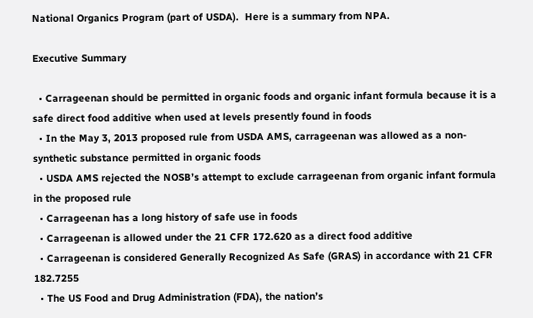National Organics Program (part of USDA).  Here is a summary from NPA.

Executive Summary

  • Carrageenan should be permitted in organic foods and organic infant formula because it is a safe direct food additive when used at levels presently found in foods
  • In the May 3, 2013 proposed rule from USDA AMS, carrageenan was allowed as a non-synthetic substance permitted in organic foods
  • USDA AMS rejected the NOSB’s attempt to exclude carrageenan from organic infant formula in the proposed rule
  • Carrageenan has a long history of safe use in foods
  • Carrageenan is allowed under the 21 CFR 172.620 as a direct food additive
  • Carrageenan is considered Generally Recognized As Safe (GRAS) in accordance with 21 CFR 182.7255
  • The US Food and Drug Administration (FDA), the nation’s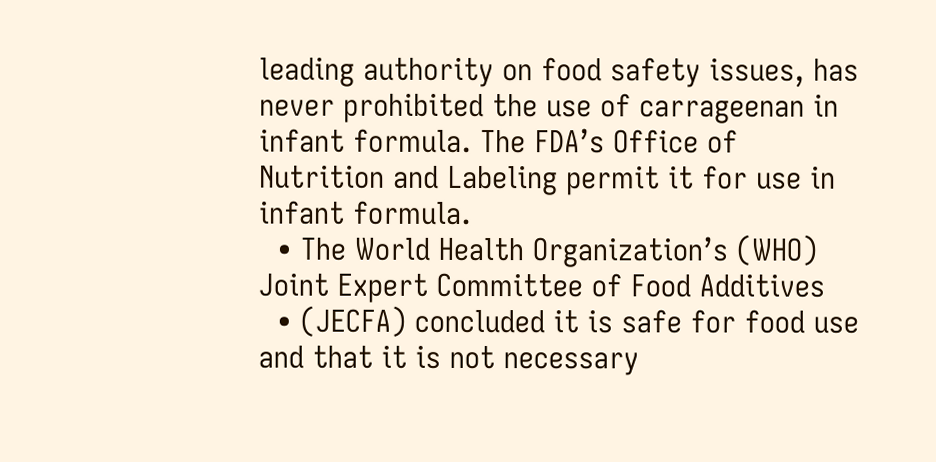leading authority on food safety issues, has never prohibited the use of carrageenan in infant formula. The FDA’s Office of Nutrition and Labeling permit it for use in infant formula.
  • The World Health Organization’s (WHO) Joint Expert Committee of Food Additives
  • (JECFA) concluded it is safe for food use and that it is not necessary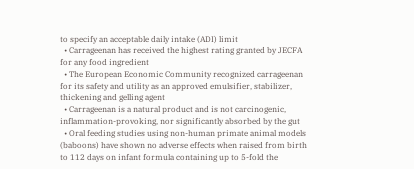to specify an acceptable daily intake (ADI) limit
  • Carrageenan has received the highest rating granted by JECFA for any food ingredient
  • The European Economic Community recognized carrageenan for its safety and utility as an approved emulsifier, stabilizer, thickening and gelling agent
  • Carrageenan is a natural product and is not carcinogenic, inflammation-provoking, nor significantly absorbed by the gut
  • Oral feeding studies using non-human primate animal models (baboons) have shown no adverse effects when raised from birth to 112 days on infant formula containing up to 5-fold the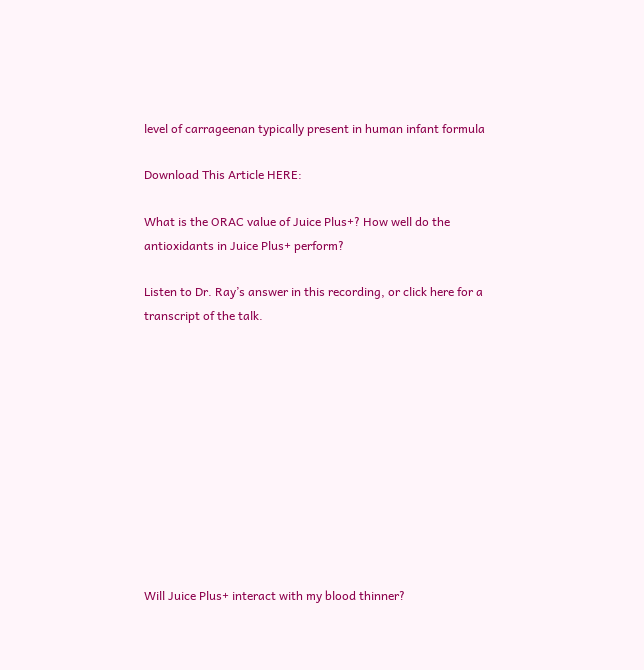level of carrageenan typically present in human infant formula

Download This Article HERE:

What is the ORAC value of Juice Plus+? How well do the antioxidants in Juice Plus+ perform?

Listen to Dr. Ray’s answer in this recording, or click here for a transcript of the talk.











Will Juice Plus+ interact with my blood thinner?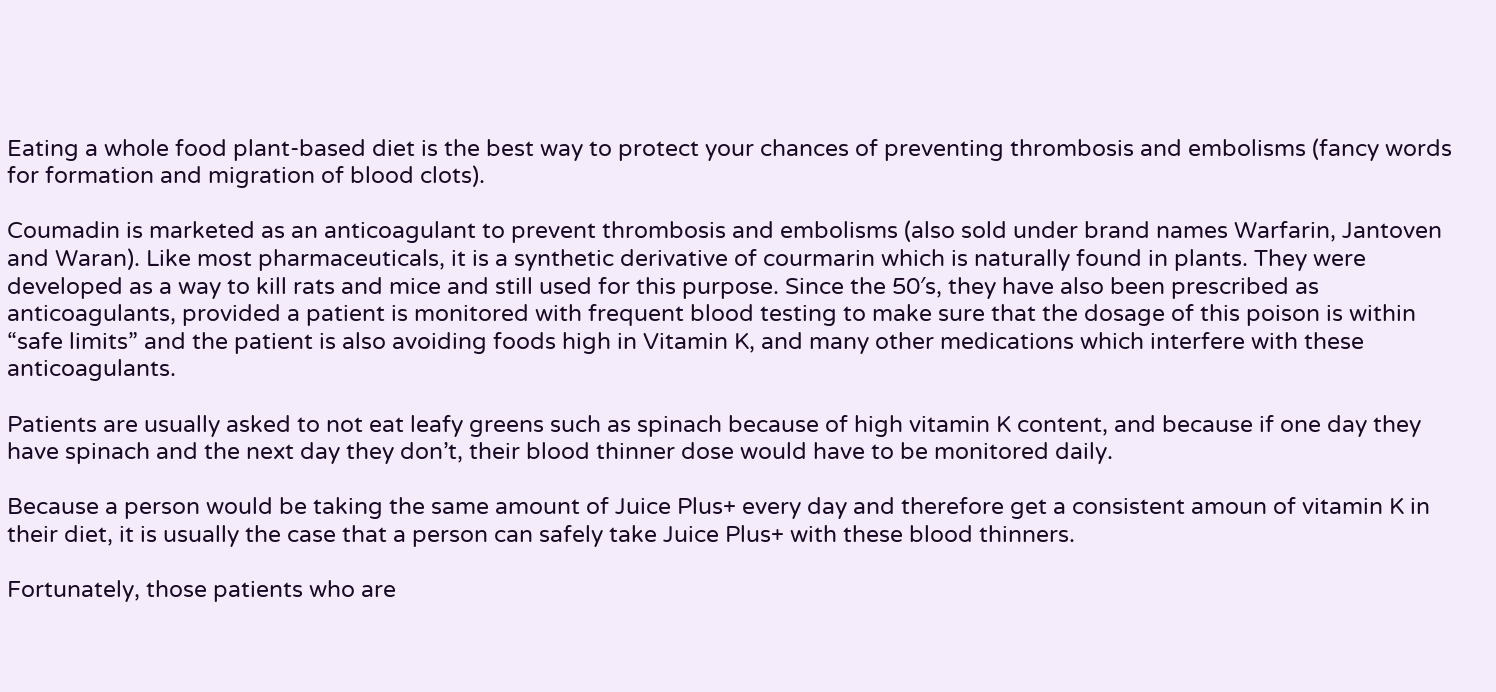Eating a whole food plant-based diet is the best way to protect your chances of preventing thrombosis and embolisms (fancy words for formation and migration of blood clots).

Coumadin is marketed as an anticoagulant to prevent thrombosis and embolisms (also sold under brand names Warfarin, Jantoven and Waran). Like most pharmaceuticals, it is a synthetic derivative of courmarin which is naturally found in plants. They were developed as a way to kill rats and mice and still used for this purpose. Since the 50′s, they have also been prescribed as anticoagulants, provided a patient is monitored with frequent blood testing to make sure that the dosage of this poison is within “safe limits” and the patient is also avoiding foods high in Vitamin K, and many other medications which interfere with these anticoagulants.

Patients are usually asked to not eat leafy greens such as spinach because of high vitamin K content, and because if one day they have spinach and the next day they don’t, their blood thinner dose would have to be monitored daily.

Because a person would be taking the same amount of Juice Plus+ every day and therefore get a consistent amoun of vitamin K in their diet, it is usually the case that a person can safely take Juice Plus+ with these blood thinners.

Fortunately, those patients who are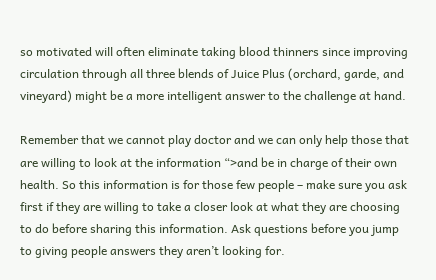so motivated will often eliminate taking blood thinners since improving circulation through all three blends of Juice Plus (orchard, garde, and vineyard) might be a more intelligent answer to the challenge at hand.

Remember that we cannot play doctor and we can only help those that are willing to look at the information “>and be in charge of their own health. So this information is for those few people – make sure you ask first if they are willing to take a closer look at what they are choosing to do before sharing this information. Ask questions before you jump to giving people answers they aren’t looking for.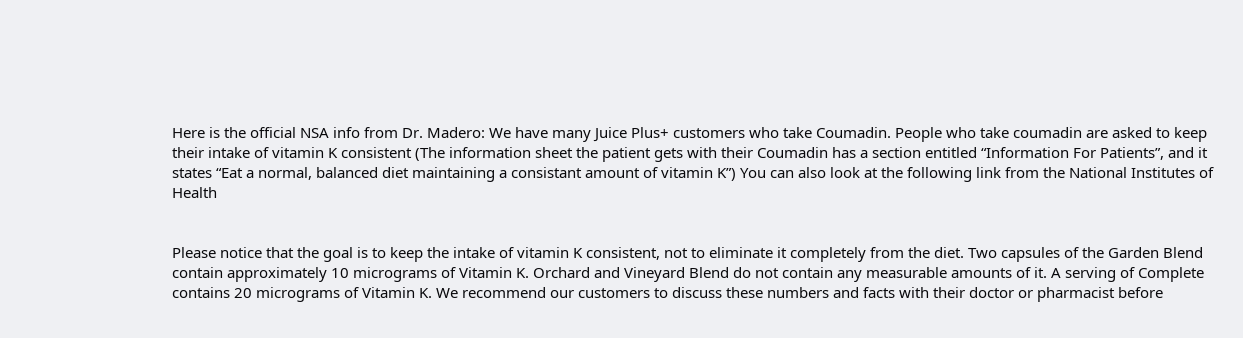Here is the official NSA info from Dr. Madero: We have many Juice Plus+ customers who take Coumadin. People who take coumadin are asked to keep their intake of vitamin K consistent (The information sheet the patient gets with their Coumadin has a section entitled “Information For Patients”, and it states “Eat a normal, balanced diet maintaining a consistant amount of vitamin K”) You can also look at the following link from the National Institutes of Health


Please notice that the goal is to keep the intake of vitamin K consistent, not to eliminate it completely from the diet. Two capsules of the Garden Blend contain approximately 10 micrograms of Vitamin K. Orchard and Vineyard Blend do not contain any measurable amounts of it. A serving of Complete contains 20 micrograms of Vitamin K. We recommend our customers to discuss these numbers and facts with their doctor or pharmacist before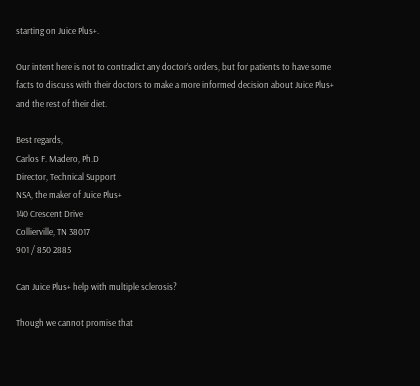starting on Juice Plus+.

Our intent here is not to contradict any doctor’s orders, but for patients to have some facts to discuss with their doctors to make a more informed decision about Juice Plus+ and the rest of their diet.

Best regards,
Carlos F. Madero, Ph.D
Director, Technical Support
NSA, the maker of Juice Plus+
140 Crescent Drive
Collierville, TN 38017
901 / 850 2885

Can Juice Plus+ help with multiple sclerosis?

Though we cannot promise that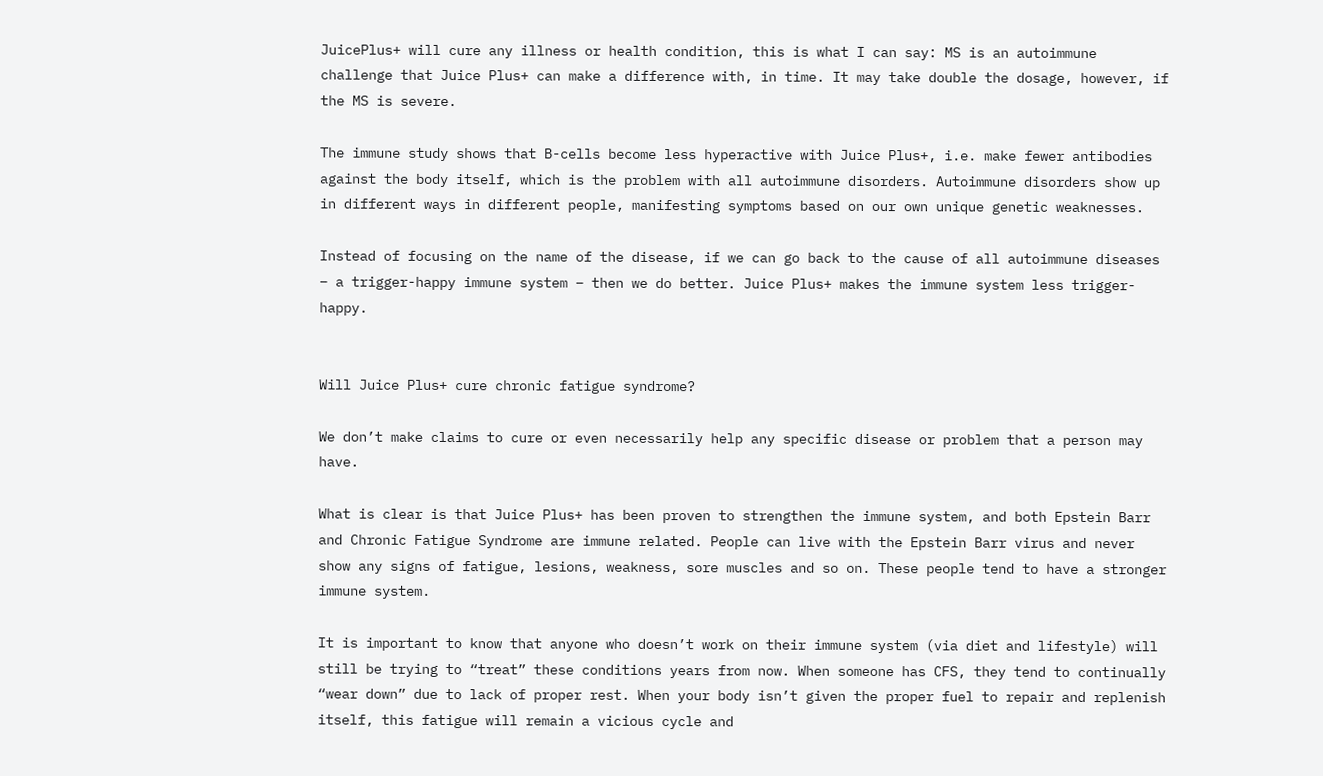JuicePlus+ will cure any illness or health condition, this is what I can say: MS is an autoimmune challenge that Juice Plus+ can make a difference with, in time. It may take double the dosage, however, if the MS is severe.

The immune study shows that B-cells become less hyperactive with Juice Plus+, i.e. make fewer antibodies against the body itself, which is the problem with all autoimmune disorders. Autoimmune disorders show up in different ways in different people, manifesting symptoms based on our own unique genetic weaknesses.

Instead of focusing on the name of the disease, if we can go back to the cause of all autoimmune diseases – a trigger-happy immune system – then we do better. Juice Plus+ makes the immune system less trigger-happy.


Will Juice Plus+ cure chronic fatigue syndrome?

We don’t make claims to cure or even necessarily help any specific disease or problem that a person may have.

What is clear is that Juice Plus+ has been proven to strengthen the immune system, and both Epstein Barr and Chronic Fatigue Syndrome are immune related. People can live with the Epstein Barr virus and never show any signs of fatigue, lesions, weakness, sore muscles and so on. These people tend to have a stronger immune system.

It is important to know that anyone who doesn’t work on their immune system (via diet and lifestyle) will still be trying to “treat” these conditions years from now. When someone has CFS, they tend to continually “wear down” due to lack of proper rest. When your body isn’t given the proper fuel to repair and replenish itself, this fatigue will remain a vicious cycle and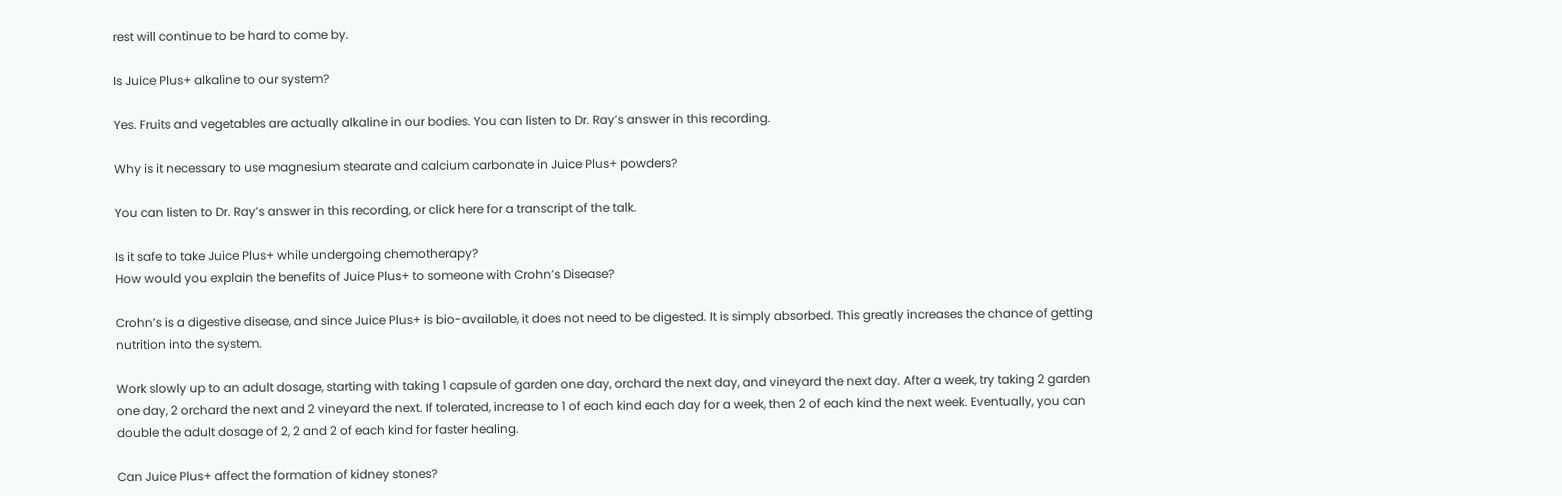rest will continue to be hard to come by.

Is Juice Plus+ alkaline to our system?

Yes. Fruits and vegetables are actually alkaline in our bodies. You can listen to Dr. Ray’s answer in this recording.

Why is it necessary to use magnesium stearate and calcium carbonate in Juice Plus+ powders?

You can listen to Dr. Ray’s answer in this recording, or click here for a transcript of the talk.

Is it safe to take Juice Plus+ while undergoing chemotherapy?
How would you explain the benefits of Juice Plus+ to someone with Crohn’s Disease?

Crohn’s is a digestive disease, and since Juice Plus+ is bio-available, it does not need to be digested. It is simply absorbed. This greatly increases the chance of getting nutrition into the system.

Work slowly up to an adult dosage, starting with taking 1 capsule of garden one day, orchard the next day, and vineyard the next day. After a week, try taking 2 garden one day, 2 orchard the next and 2 vineyard the next. If tolerated, increase to 1 of each kind each day for a week, then 2 of each kind the next week. Eventually, you can double the adult dosage of 2, 2 and 2 of each kind for faster healing.

Can Juice Plus+ affect the formation of kidney stones?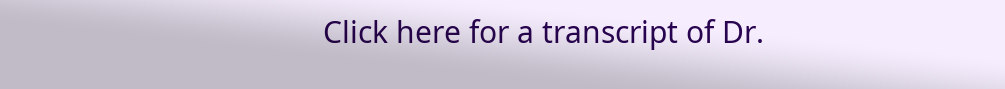Click here for a transcript of Dr.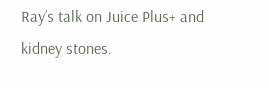Ray’s talk on Juice Plus+ and kidney stones.